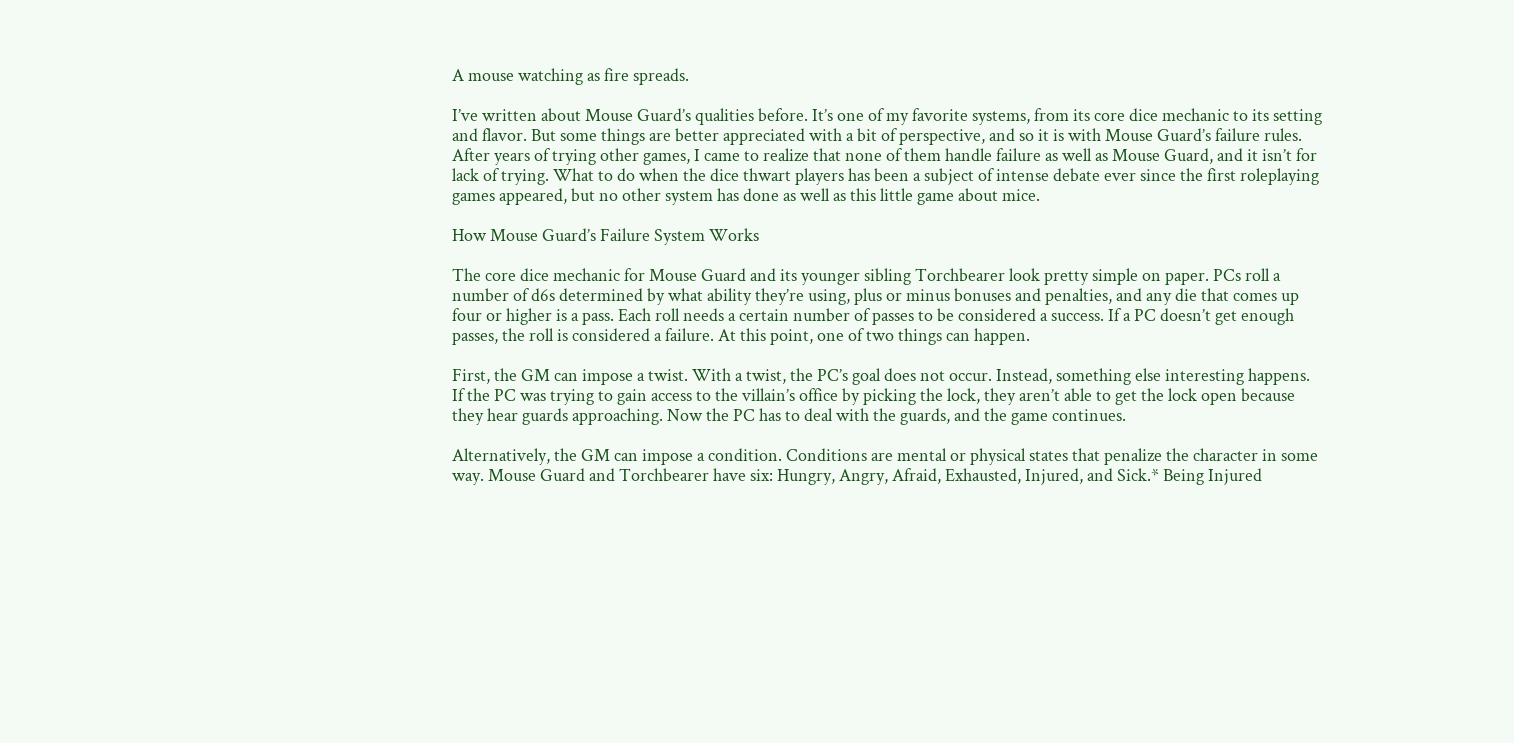A mouse watching as fire spreads.

I’ve written about Mouse Guard’s qualities before. It’s one of my favorite systems, from its core dice mechanic to its setting and flavor. But some things are better appreciated with a bit of perspective, and so it is with Mouse Guard’s failure rules. After years of trying other games, I came to realize that none of them handle failure as well as Mouse Guard, and it isn’t for lack of trying. What to do when the dice thwart players has been a subject of intense debate ever since the first roleplaying games appeared, but no other system has done as well as this little game about mice.

How Mouse Guard’s Failure System Works

The core dice mechanic for Mouse Guard and its younger sibling Torchbearer look pretty simple on paper. PCs roll a number of d6s determined by what ability they’re using, plus or minus bonuses and penalties, and any die that comes up four or higher is a pass. Each roll needs a certain number of passes to be considered a success. If a PC doesn’t get enough passes, the roll is considered a failure. At this point, one of two things can happen.

First, the GM can impose a twist. With a twist, the PC’s goal does not occur. Instead, something else interesting happens. If the PC was trying to gain access to the villain’s office by picking the lock, they aren’t able to get the lock open because they hear guards approaching. Now the PC has to deal with the guards, and the game continues.

Alternatively, the GM can impose a condition. Conditions are mental or physical states that penalize the character in some way. Mouse Guard and Torchbearer have six: Hungry, Angry, Afraid, Exhausted, Injured, and Sick.* Being Injured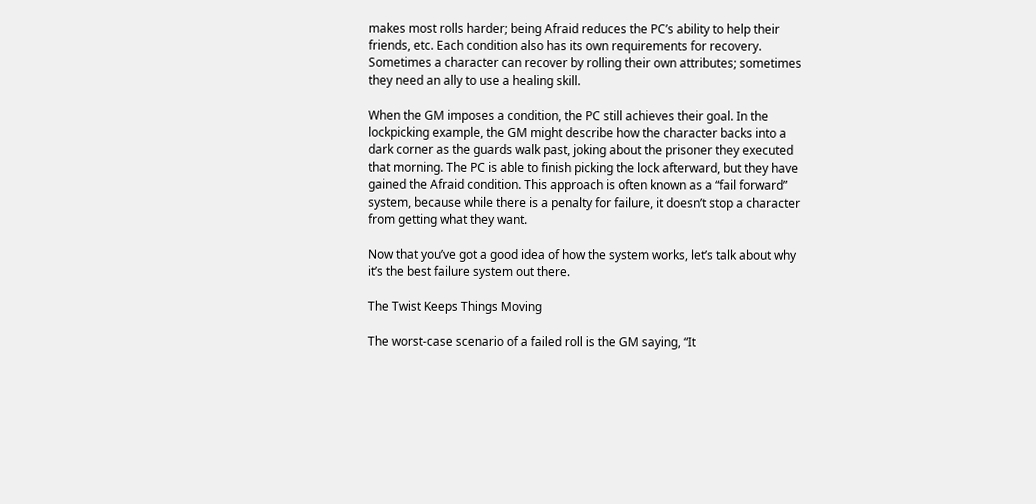makes most rolls harder; being Afraid reduces the PC’s ability to help their friends, etc. Each condition also has its own requirements for recovery. Sometimes a character can recover by rolling their own attributes; sometimes they need an ally to use a healing skill.

When the GM imposes a condition, the PC still achieves their goal. In the lockpicking example, the GM might describe how the character backs into a dark corner as the guards walk past, joking about the prisoner they executed that morning. The PC is able to finish picking the lock afterward, but they have gained the Afraid condition. This approach is often known as a “fail forward” system, because while there is a penalty for failure, it doesn’t stop a character from getting what they want.

Now that you’ve got a good idea of how the system works, let’s talk about why it’s the best failure system out there.

The Twist Keeps Things Moving

The worst-case scenario of a failed roll is the GM saying, “It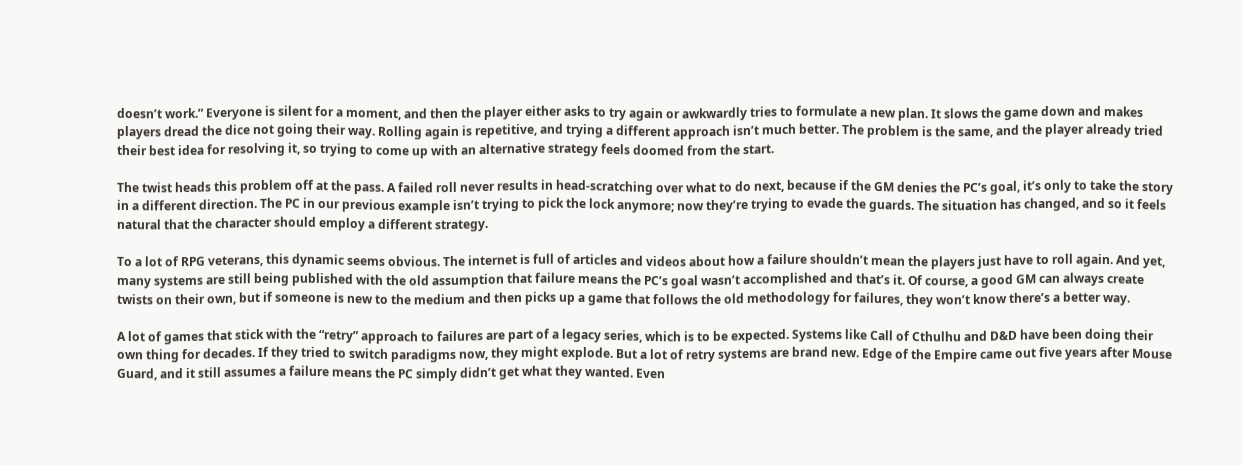doesn’t work.” Everyone is silent for a moment, and then the player either asks to try again or awkwardly tries to formulate a new plan. It slows the game down and makes players dread the dice not going their way. Rolling again is repetitive, and trying a different approach isn’t much better. The problem is the same, and the player already tried their best idea for resolving it, so trying to come up with an alternative strategy feels doomed from the start.

The twist heads this problem off at the pass. A failed roll never results in head-scratching over what to do next, because if the GM denies the PC’s goal, it’s only to take the story in a different direction. The PC in our previous example isn’t trying to pick the lock anymore; now they’re trying to evade the guards. The situation has changed, and so it feels natural that the character should employ a different strategy.

To a lot of RPG veterans, this dynamic seems obvious. The internet is full of articles and videos about how a failure shouldn’t mean the players just have to roll again. And yet, many systems are still being published with the old assumption that failure means the PC’s goal wasn’t accomplished and that’s it. Of course, a good GM can always create twists on their own, but if someone is new to the medium and then picks up a game that follows the old methodology for failures, they won’t know there’s a better way.

A lot of games that stick with the “retry” approach to failures are part of a legacy series, which is to be expected. Systems like Call of Cthulhu and D&D have been doing their own thing for decades. If they tried to switch paradigms now, they might explode. But a lot of retry systems are brand new. Edge of the Empire came out five years after Mouse Guard, and it still assumes a failure means the PC simply didn’t get what they wanted. Even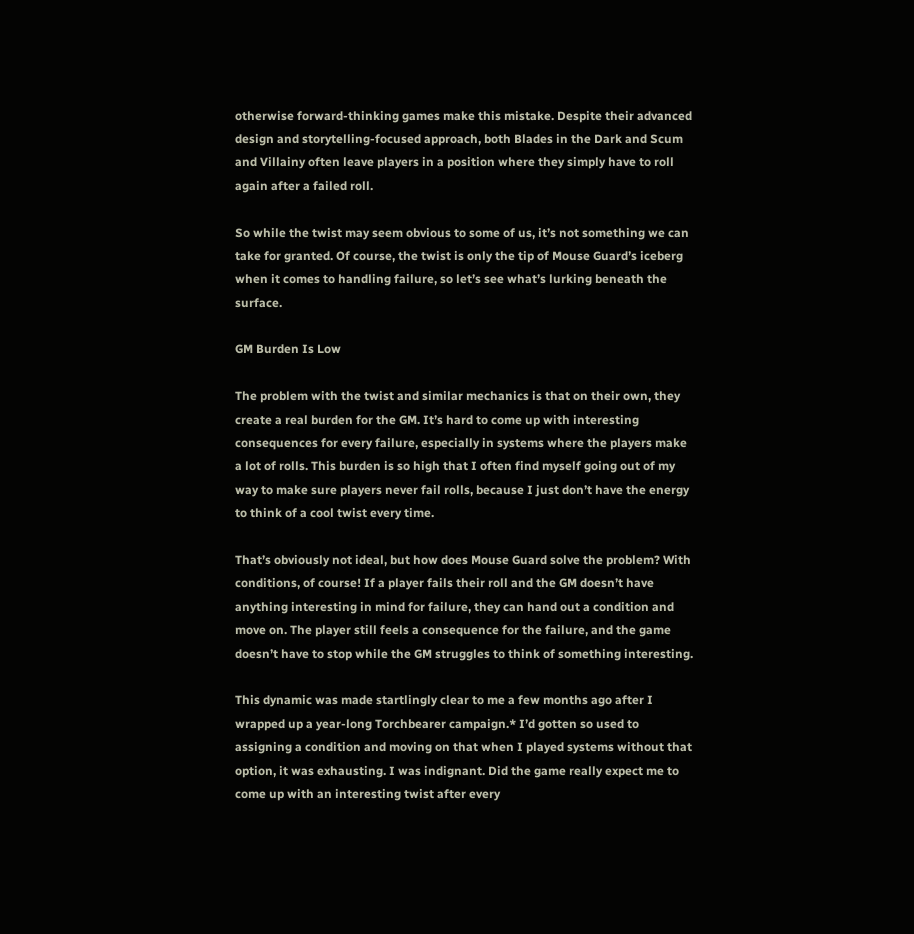otherwise forward-thinking games make this mistake. Despite their advanced design and storytelling-focused approach, both Blades in the Dark and Scum and Villainy often leave players in a position where they simply have to roll again after a failed roll.

So while the twist may seem obvious to some of us, it’s not something we can take for granted. Of course, the twist is only the tip of Mouse Guard’s iceberg when it comes to handling failure, so let’s see what’s lurking beneath the surface.

GM Burden Is Low

The problem with the twist and similar mechanics is that on their own, they create a real burden for the GM. It’s hard to come up with interesting consequences for every failure, especially in systems where the players make a lot of rolls. This burden is so high that I often find myself going out of my way to make sure players never fail rolls, because I just don’t have the energy to think of a cool twist every time.

That’s obviously not ideal, but how does Mouse Guard solve the problem? With conditions, of course! If a player fails their roll and the GM doesn’t have anything interesting in mind for failure, they can hand out a condition and move on. The player still feels a consequence for the failure, and the game doesn’t have to stop while the GM struggles to think of something interesting.

This dynamic was made startlingly clear to me a few months ago after I wrapped up a year-long Torchbearer campaign.* I’d gotten so used to assigning a condition and moving on that when I played systems without that option, it was exhausting. I was indignant. Did the game really expect me to come up with an interesting twist after every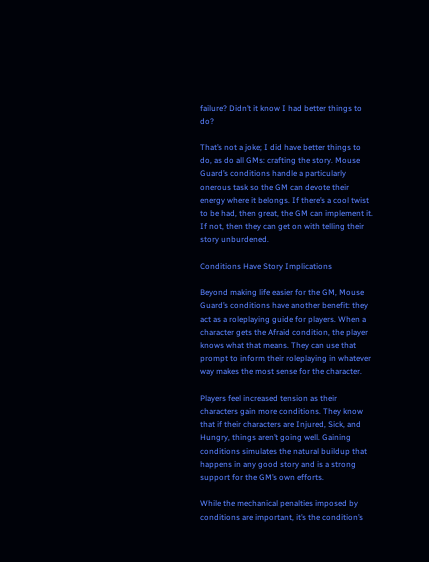failure? Didn’t it know I had better things to do?

That’s not a joke; I did have better things to do, as do all GMs: crafting the story. Mouse Guard’s conditions handle a particularly onerous task so the GM can devote their energy where it belongs. If there’s a cool twist to be had, then great, the GM can implement it. If not, then they can get on with telling their story unburdened.

Conditions Have Story Implications

Beyond making life easier for the GM, Mouse Guard’s conditions have another benefit: they act as a roleplaying guide for players. When a character gets the Afraid condition, the player knows what that means. They can use that prompt to inform their roleplaying in whatever way makes the most sense for the character.

Players feel increased tension as their characters gain more conditions. They know that if their characters are Injured, Sick, and Hungry, things aren’t going well. Gaining conditions simulates the natural buildup that happens in any good story and is a strong support for the GM’s own efforts.

While the mechanical penalties imposed by conditions are important, it’s the condition’s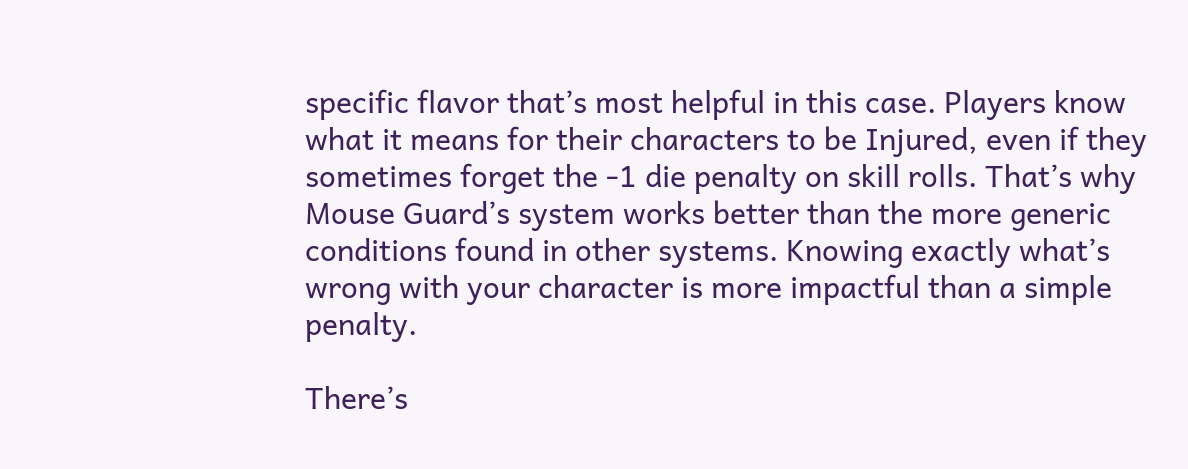specific flavor that’s most helpful in this case. Players know what it means for their characters to be Injured, even if they sometimes forget the -1 die penalty on skill rolls. That’s why Mouse Guard’s system works better than the more generic conditions found in other systems. Knowing exactly what’s wrong with your character is more impactful than a simple penalty.

There’s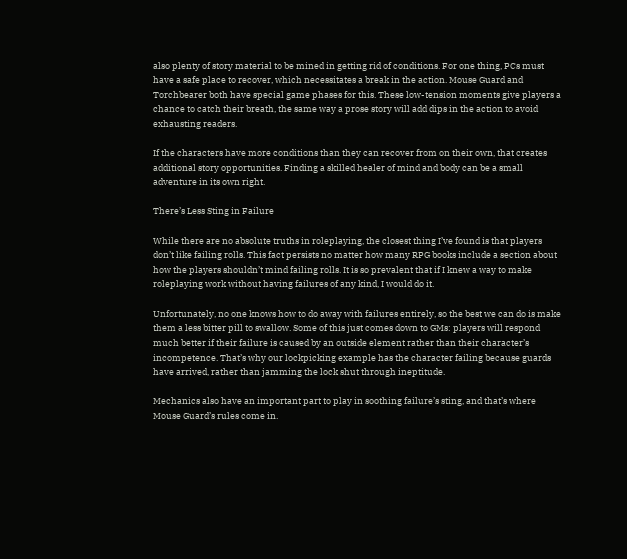also plenty of story material to be mined in getting rid of conditions. For one thing, PCs must have a safe place to recover, which necessitates a break in the action. Mouse Guard and Torchbearer both have special game phases for this. These low-tension moments give players a chance to catch their breath, the same way a prose story will add dips in the action to avoid exhausting readers.

If the characters have more conditions than they can recover from on their own, that creates additional story opportunities. Finding a skilled healer of mind and body can be a small adventure in its own right.

There’s Less Sting in Failure

While there are no absolute truths in roleplaying, the closest thing I’ve found is that players don’t like failing rolls. This fact persists no matter how many RPG books include a section about how the players shouldn’t mind failing rolls. It is so prevalent that if I knew a way to make roleplaying work without having failures of any kind, I would do it.

Unfortunately, no one knows how to do away with failures entirely, so the best we can do is make them a less bitter pill to swallow. Some of this just comes down to GMs: players will respond much better if their failure is caused by an outside element rather than their character’s incompetence. That’s why our lockpicking example has the character failing because guards have arrived, rather than jamming the lock shut through ineptitude.

Mechanics also have an important part to play in soothing failure’s sting, and that’s where Mouse Guard’s rules come in.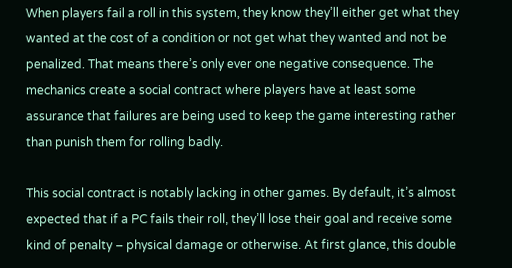When players fail a roll in this system, they know they’ll either get what they wanted at the cost of a condition or not get what they wanted and not be penalized. That means there’s only ever one negative consequence. The mechanics create a social contract where players have at least some assurance that failures are being used to keep the game interesting rather than punish them for rolling badly.

This social contract is notably lacking in other games. By default, it’s almost expected that if a PC fails their roll, they’ll lose their goal and receive some kind of penalty – physical damage or otherwise. At first glance, this double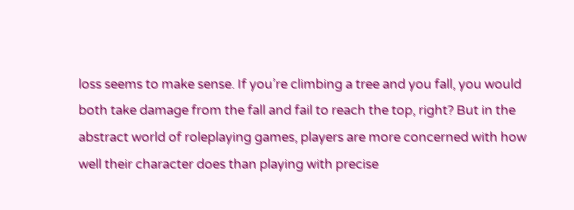loss seems to make sense. If you’re climbing a tree and you fall, you would both take damage from the fall and fail to reach the top, right? But in the abstract world of roleplaying games, players are more concerned with how well their character does than playing with precise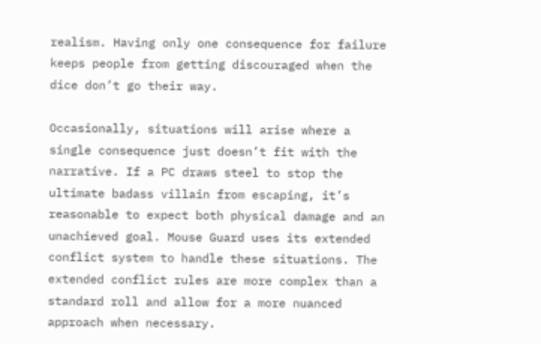realism. Having only one consequence for failure keeps people from getting discouraged when the dice don’t go their way.

Occasionally, situations will arise where a single consequence just doesn’t fit with the narrative. If a PC draws steel to stop the ultimate badass villain from escaping, it’s reasonable to expect both physical damage and an unachieved goal. Mouse Guard uses its extended conflict system to handle these situations. The extended conflict rules are more complex than a standard roll and allow for a more nuanced approach when necessary.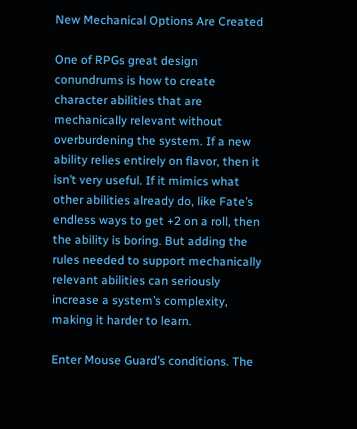New Mechanical Options Are Created

One of RPGs great design conundrums is how to create character abilities that are mechanically relevant without overburdening the system. If a new ability relies entirely on flavor, then it isn’t very useful. If it mimics what other abilities already do, like Fate’s endless ways to get +2 on a roll, then the ability is boring. But adding the rules needed to support mechanically relevant abilities can seriously increase a system’s complexity, making it harder to learn.

Enter Mouse Guard’s conditions. The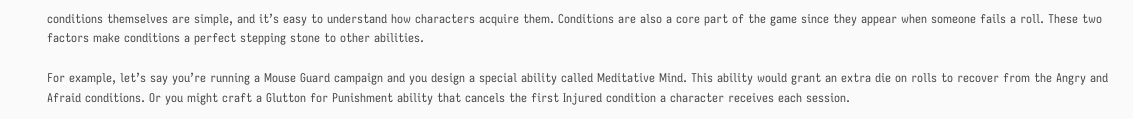conditions themselves are simple, and it’s easy to understand how characters acquire them. Conditions are also a core part of the game since they appear when someone fails a roll. These two factors make conditions a perfect stepping stone to other abilities.

For example, let’s say you’re running a Mouse Guard campaign and you design a special ability called Meditative Mind. This ability would grant an extra die on rolls to recover from the Angry and Afraid conditions. Or you might craft a Glutton for Punishment ability that cancels the first Injured condition a character receives each session.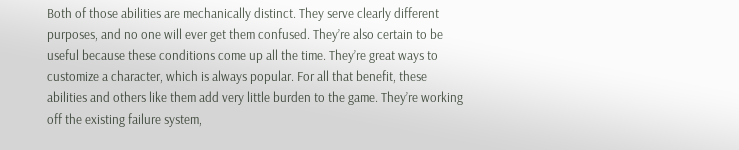Both of those abilities are mechanically distinct. They serve clearly different purposes, and no one will ever get them confused. They’re also certain to be useful because these conditions come up all the time. They’re great ways to customize a character, which is always popular. For all that benefit, these abilities and others like them add very little burden to the game. They’re working off the existing failure system,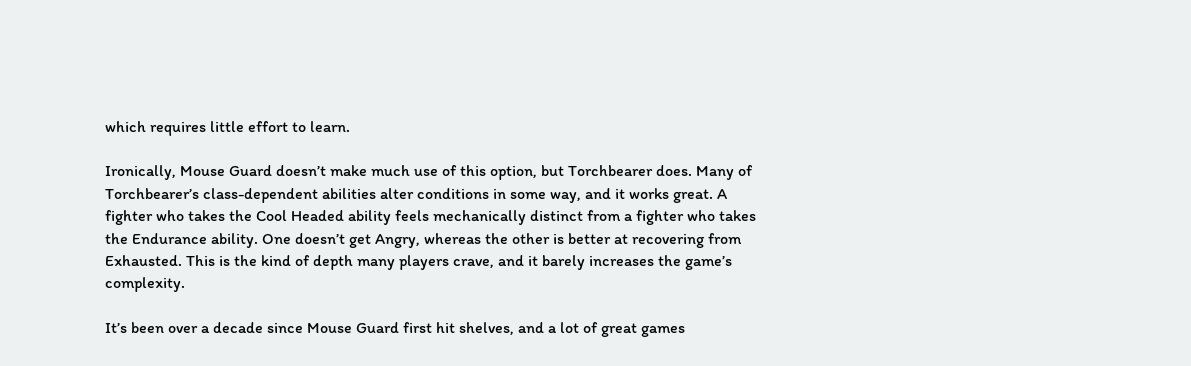which requires little effort to learn.

Ironically, Mouse Guard doesn’t make much use of this option, but Torchbearer does. Many of Torchbearer’s class-dependent abilities alter conditions in some way, and it works great. A fighter who takes the Cool Headed ability feels mechanically distinct from a fighter who takes the Endurance ability. One doesn’t get Angry, whereas the other is better at recovering from Exhausted. This is the kind of depth many players crave, and it barely increases the game’s complexity.

It’s been over a decade since Mouse Guard first hit shelves, and a lot of great games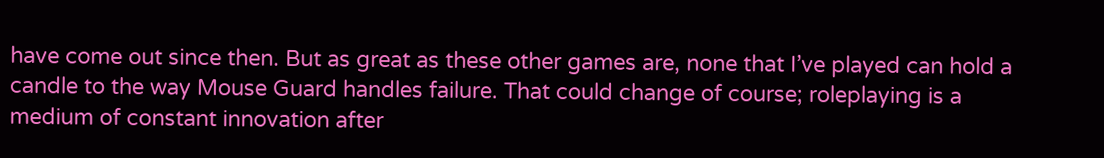have come out since then. But as great as these other games are, none that I’ve played can hold a candle to the way Mouse Guard handles failure. That could change of course; roleplaying is a medium of constant innovation after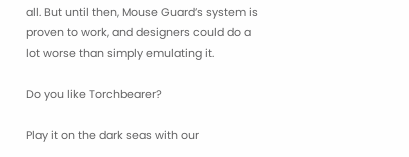all. But until then, Mouse Guard’s system is proven to work, and designers could do a lot worse than simply emulating it.

Do you like Torchbearer?

Play it on the dark seas with our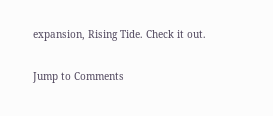expansion, Rising Tide. Check it out.

Jump to Comments